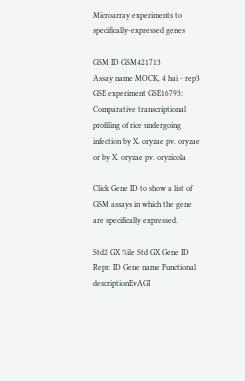Microarray experiments to specifically-expressed genes

GSM ID GSM421713
Assay name MOCK, 4 hai - rep3
GSE experiment GSE16793: Comparative transcriptional profiling of rice undergoing infection by X. oryzae pv. oryzae or by X. oryzae pv. oryzicola

Click Gene ID to show a list of GSM assays in which the gene are specifically expressed.

Std2 GX %ile Std GX Gene ID Repr. ID Gene name Functional descriptionEvAGI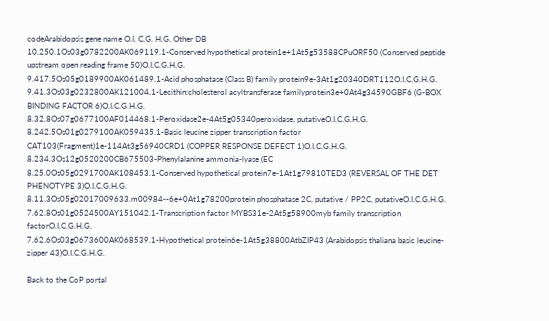codeArabidopsis gene name O.I. C.G. H.G. Other DB
10.250.1Os03g0782200AK069119.1-Conserved hypothetical protein1e+1At5g53588CPuORF50 (Conserved peptide upstream open reading frame 50)O.I.C.G.H.G.
9.417.5Os05g0189900AK061489.1-Acid phosphatase (Class B) family protein9e-3At1g20340DRT112O.I.C.G.H.G.
9.41.3Os03g0232800AK121004.1-Lecithin:cholesterol acyltransferase familyprotein3e+0At4g34590GBF6 (G-BOX BINDING FACTOR 6)O.I.C.G.H.G.
8.32.8Os07g0677100AF014468.1-Peroxidase2e-4At5g05340peroxidase, putativeO.I.C.G.H.G.
8.242.5Os01g0279100AK059435.1-Basic leucine zipper transcription factor CAT103(Fragment)1e-114At3g56940CRD1 (COPPER RESPONSE DEFECT 1)O.I.C.G.H.G.
8.234.3Os12g0520200CB675503-Phenylalanine ammonia-lyase (EC
8.25.0Os05g0291700AK108453.1-Conserved hypothetical protein7e-1At1g79810TED3 (REVERSAL OF THE DET PHENOTYPE 3)O.I.C.G.H.G.
8.11.3Os05g02017009633.m00984--6e+0At1g78200protein phosphatase 2C, putative / PP2C, putativeO.I.C.G.H.G.
7.62.8Os01g0524500AY151042.1-Transcription factor MYBS31e-2At5g58900myb family transcription factorO.I.C.G.H.G.
7.62.6Os03g0673600AK068539.1-Hypothetical protein6e-1At5g38800AtbZIP43 (Arabidopsis thaliana basic leucine-zipper 43)O.I.C.G.H.G.

Back to the CoP portal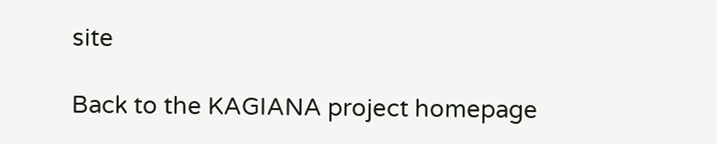site

Back to the KAGIANA project homepage